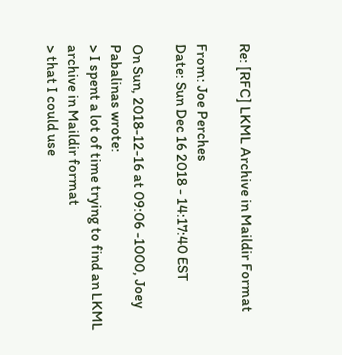Re: [RFC] LKML Archive in Maildir Format

From: Joe Perches
Date: Sun Dec 16 2018 - 14:17:40 EST

On Sun, 2018-12-16 at 09:06 -1000, Joey Pabalinas wrote:
> I spent a lot of time trying to find an LKML archive in Maildir format
> that I could use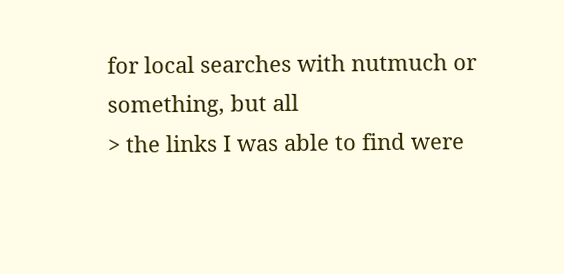for local searches with nutmuch or something, but all
> the links I was able to find were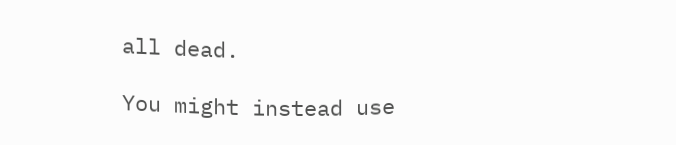all dead.

You might instead use